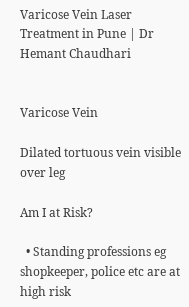Varicose Vein Laser Treatment in Pune | Dr Hemant Chaudhari


Varicose Vein

Dilated tortuous vein visible over leg

Am I at Risk?

  • Standing professions eg shopkeeper, police etc are at high risk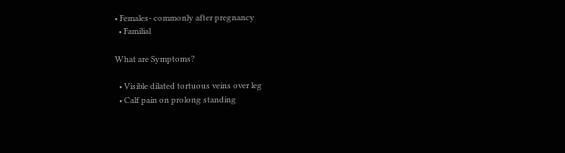• Females- commonly after pregnancy
  • Familial

What are Symptoms?

  • Visible dilated tortuous veins over leg
  • Calf pain on prolong standing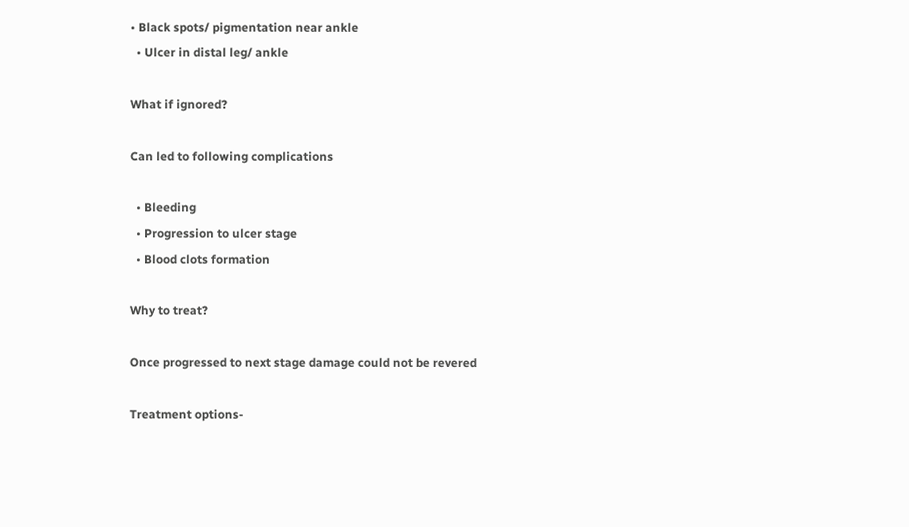• Black spots/ pigmentation near ankle
  • Ulcer in distal leg/ ankle

What if ignored?

Can led to following complications

  • Bleeding
  • Progression to ulcer stage
  • Blood clots formation

Why to treat?

Once progressed to next stage damage could not be revered

Treatment options-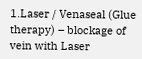1.Laser / Venaseal (Glue therapy) – blockage of vein with Laser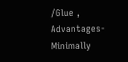/Glue , Advantages-Minimally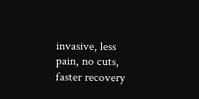invasive, less pain, no cuts, faster recovery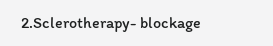2.Sclerotherapy- blockage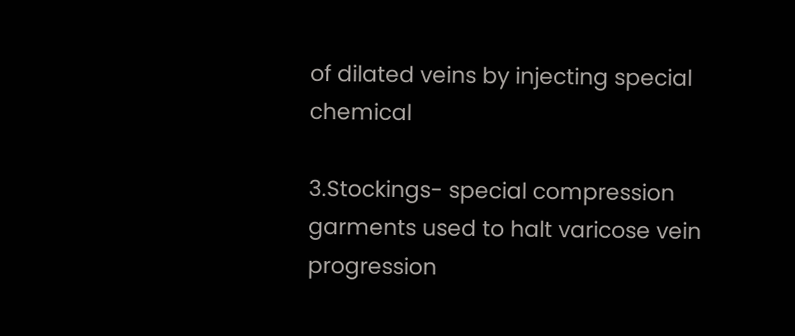of dilated veins by injecting special chemical

3.Stockings- special compression garments used to halt varicose vein progression